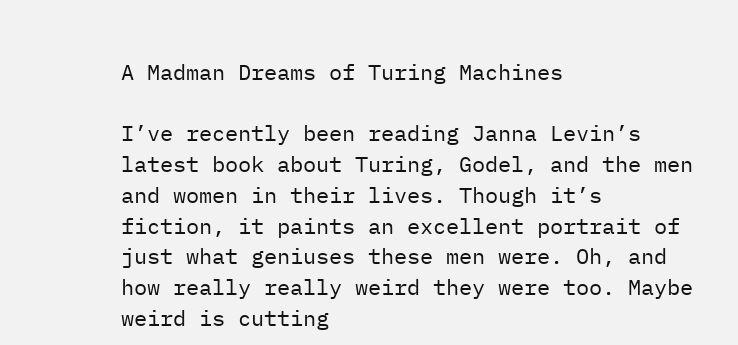A Madman Dreams of Turing Machines

I’ve recently been reading Janna Levin’s latest book about Turing, Godel, and the men and women in their lives. Though it’s fiction, it paints an excellent portrait of just what geniuses these men were. Oh, and how really really weird they were too. Maybe weird is cutting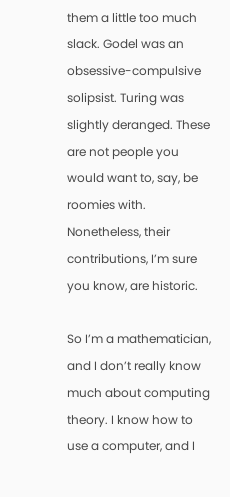them a little too much slack. Godel was an obsessive-compulsive solipsist. Turing was slightly deranged. These are not people you would want to, say, be roomies with. Nonetheless, their contributions, I’m sure you know, are historic.

So I’m a mathematician, and I don’t really know much about computing theory. I know how to use a computer, and I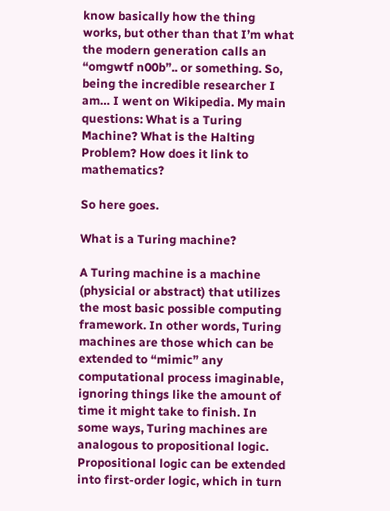know basically how the thing works, but other than that I’m what the modern generation calls an “omgwtf n00b”.. or something. So, being the incredible researcher I am… I went on Wikipedia. My main questions: What is a Turing Machine? What is the Halting Problem? How does it link to mathematics?

So here goes.

What is a Turing machine?

A Turing machine is a machine (physicial or abstract) that utilizes the most basic possible computing framework. In other words, Turing machines are those which can be extended to “mimic” any computational process imaginable, ignoring things like the amount of time it might take to finish. In some ways, Turing machines are analogous to propositional logic. Propositional logic can be extended into first-order logic, which in turn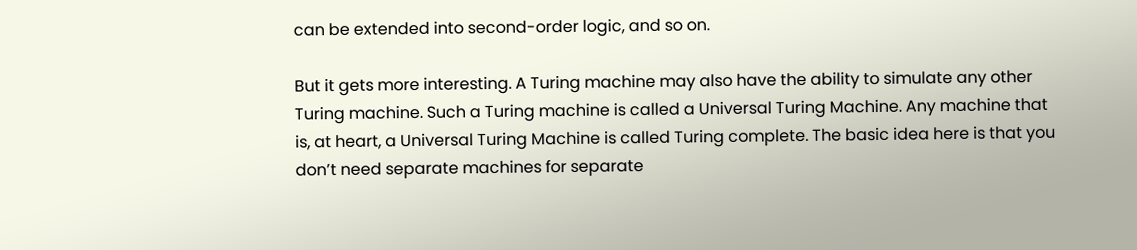can be extended into second-order logic, and so on.

But it gets more interesting. A Turing machine may also have the ability to simulate any other Turing machine. Such a Turing machine is called a Universal Turing Machine. Any machine that is, at heart, a Universal Turing Machine is called Turing complete. The basic idea here is that you don’t need separate machines for separate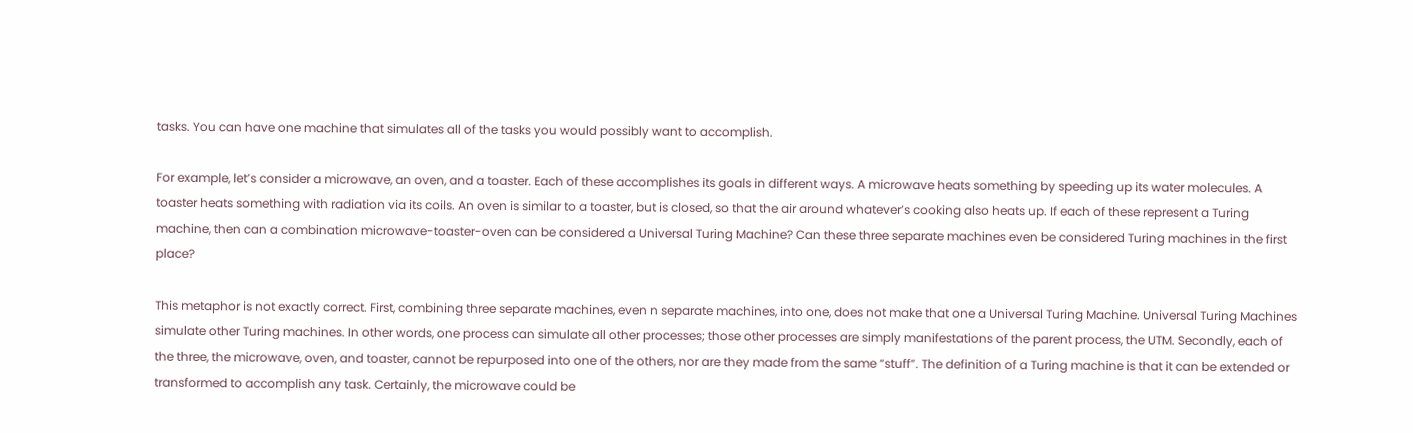tasks. You can have one machine that simulates all of the tasks you would possibly want to accomplish.

For example, let’s consider a microwave, an oven, and a toaster. Each of these accomplishes its goals in different ways. A microwave heats something by speeding up its water molecules. A toaster heats something with radiation via its coils. An oven is similar to a toaster, but is closed, so that the air around whatever’s cooking also heats up. If each of these represent a Turing machine, then can a combination microwave-toaster-oven can be considered a Universal Turing Machine? Can these three separate machines even be considered Turing machines in the first place?

This metaphor is not exactly correct. First, combining three separate machines, even n separate machines, into one, does not make that one a Universal Turing Machine. Universal Turing Machines simulate other Turing machines. In other words, one process can simulate all other processes; those other processes are simply manifestations of the parent process, the UTM. Secondly, each of the three, the microwave, oven, and toaster, cannot be repurposed into one of the others, nor are they made from the same “stuff”. The definition of a Turing machine is that it can be extended or transformed to accomplish any task. Certainly, the microwave could be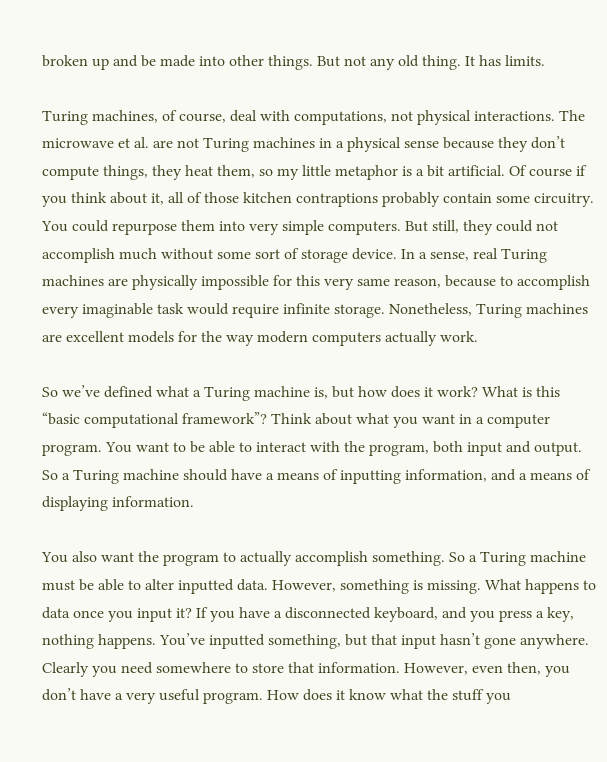broken up and be made into other things. But not any old thing. It has limits.

Turing machines, of course, deal with computations, not physical interactions. The microwave et al. are not Turing machines in a physical sense because they don’t compute things, they heat them, so my little metaphor is a bit artificial. Of course if you think about it, all of those kitchen contraptions probably contain some circuitry. You could repurpose them into very simple computers. But still, they could not accomplish much without some sort of storage device. In a sense, real Turing machines are physically impossible for this very same reason, because to accomplish every imaginable task would require infinite storage. Nonetheless, Turing machines are excellent models for the way modern computers actually work.

So we’ve defined what a Turing machine is, but how does it work? What is this “basic computational framework”? Think about what you want in a computer program. You want to be able to interact with the program, both input and output. So a Turing machine should have a means of inputting information, and a means of displaying information.

You also want the program to actually accomplish something. So a Turing machine must be able to alter inputted data. However, something is missing. What happens to data once you input it? If you have a disconnected keyboard, and you press a key, nothing happens. You’ve inputted something, but that input hasn’t gone anywhere. Clearly you need somewhere to store that information. However, even then, you don’t have a very useful program. How does it know what the stuff you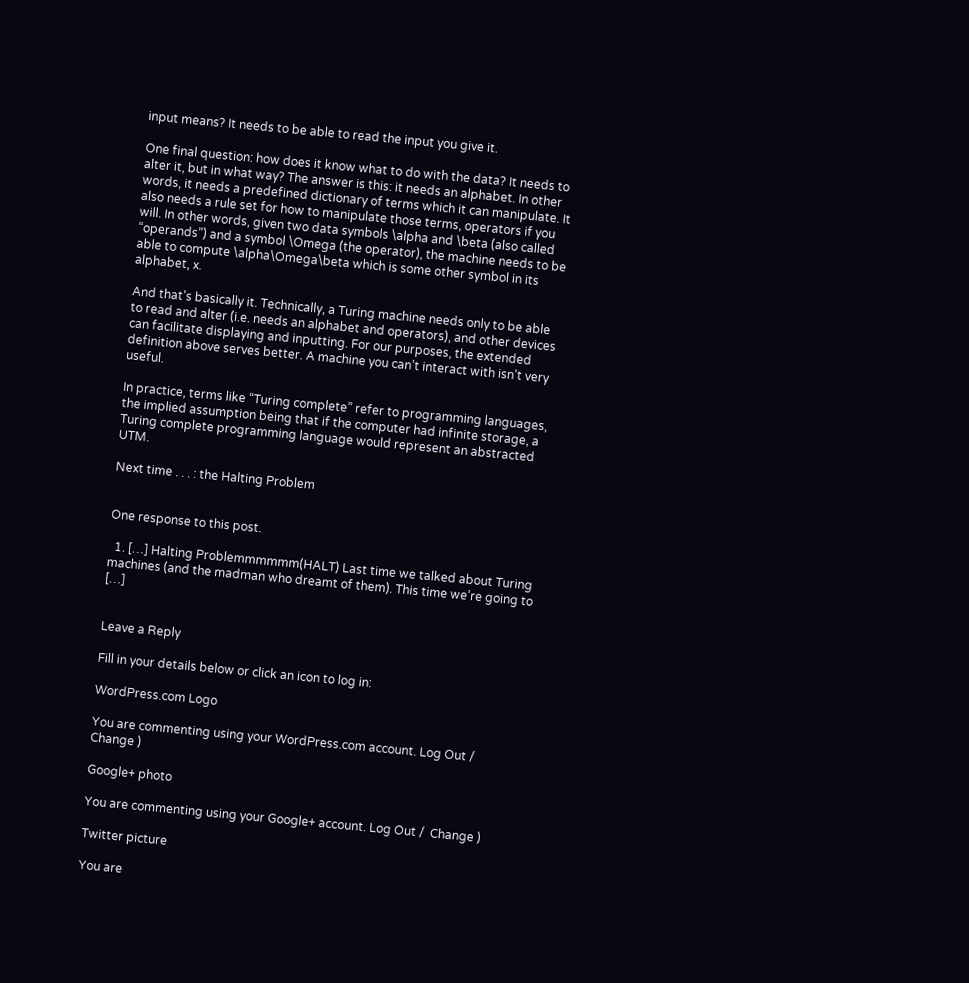input means? It needs to be able to read the input you give it.

One final question: how does it know what to do with the data? It needs to alter it, but in what way? The answer is this: it needs an alphabet. In other words, it needs a predefined dictionary of terms which it can manipulate. It also needs a rule set for how to manipulate those terms, operators if you will. In other words, given two data symbols \alpha and \beta (also called “operands”) and a symbol \Omega (the operator), the machine needs to be able to compute \alpha\Omega\beta which is some other symbol in its alphabet, x.

And that’s basically it. Technically, a Turing machine needs only to be able to read and alter (i.e. needs an alphabet and operators), and other devices can facilitate displaying and inputting. For our purposes, the extended definition above serves better. A machine you can’t interact with isn’t very useful.

In practice, terms like “Turing complete” refer to programming languages, the implied assumption being that if the computer had infinite storage, a Turing complete programming language would represent an abstracted UTM.

Next time . . . : the Halting Problem


One response to this post.

  1. […] Halting Problemmmmmm(HALT) Last time we talked about Turing machines (and the madman who dreamt of them). This time we’re going to […]


Leave a Reply

Fill in your details below or click an icon to log in:

WordPress.com Logo

You are commenting using your WordPress.com account. Log Out /  Change )

Google+ photo

You are commenting using your Google+ account. Log Out /  Change )

Twitter picture

You are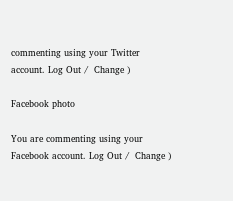commenting using your Twitter account. Log Out /  Change )

Facebook photo

You are commenting using your Facebook account. Log Out /  Change )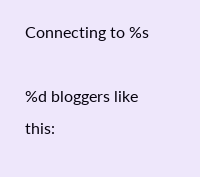Connecting to %s

%d bloggers like this: